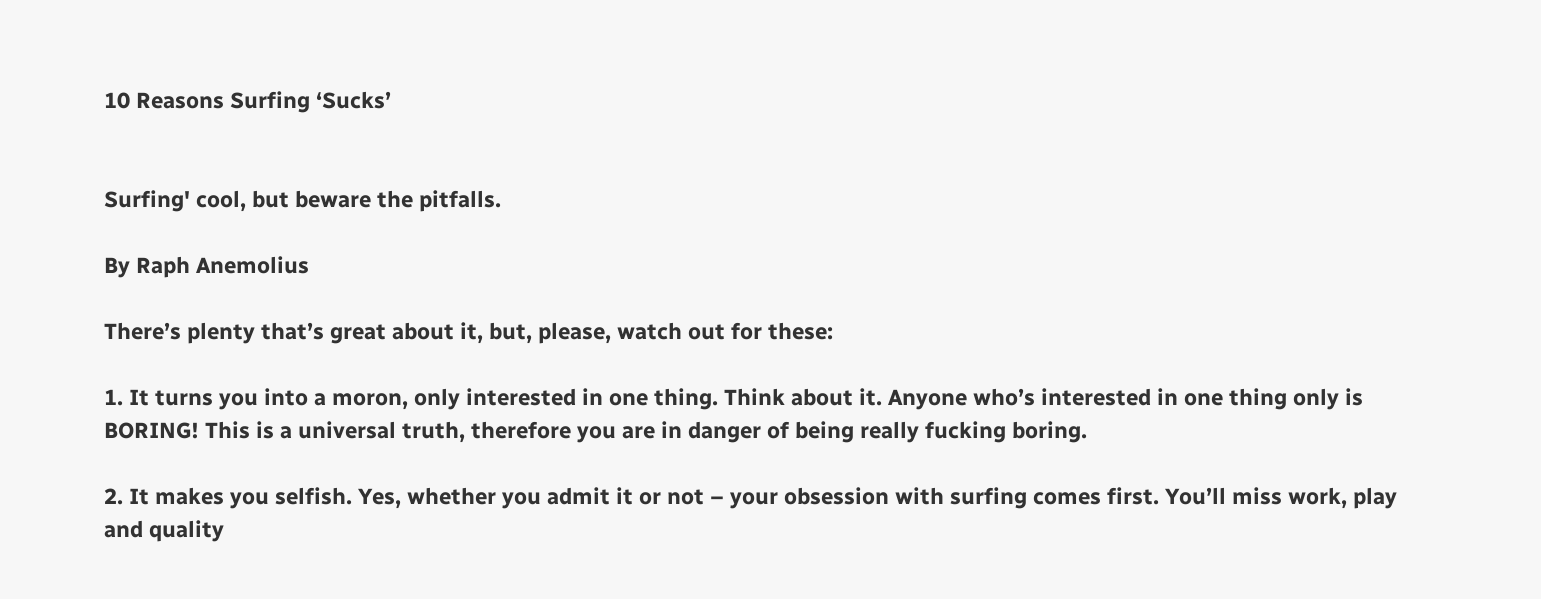10 Reasons Surfing ‘Sucks’


Surfing' cool, but beware the pitfalls.

By Raph Anemolius

There’s plenty that’s great about it, but, please, watch out for these:

1. It turns you into a moron, only interested in one thing. Think about it. Anyone who’s interested in one thing only is BORING! This is a universal truth, therefore you are in danger of being really fucking boring.

2. It makes you selfish. Yes, whether you admit it or not – your obsession with surfing comes first. You’ll miss work, play and quality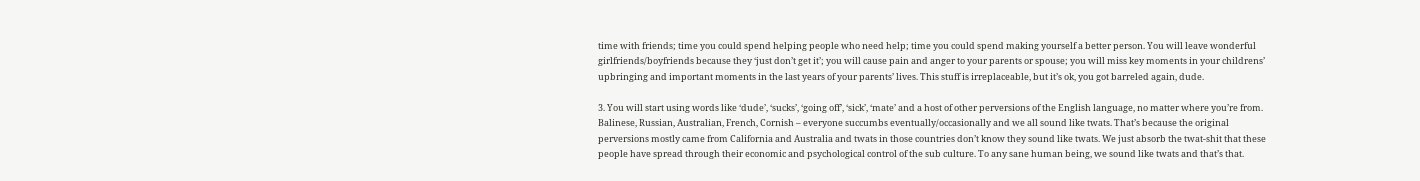time with friends; time you could spend helping people who need help; time you could spend making yourself a better person. You will leave wonderful girlfriends/boyfriends because they ‘just don’t get it’; you will cause pain and anger to your parents or spouse; you will miss key moments in your childrens’ upbringing and important moments in the last years of your parents’ lives. This stuff is irreplaceable, but it’s ok, you got barreled again, dude.

3. You will start using words like ‘dude’, ‘sucks’, ‘going off’, ‘sick’, ‘mate’ and a host of other perversions of the English language, no matter where you’re from. Balinese, Russian, Australian, French, Cornish – everyone succumbs eventually/occasionally and we all sound like twats. That’s because the original perversions mostly came from California and Australia and twats in those countries don’t know they sound like twats. We just absorb the twat-shit that these people have spread through their economic and psychological control of the sub culture. To any sane human being, we sound like twats and that’s that.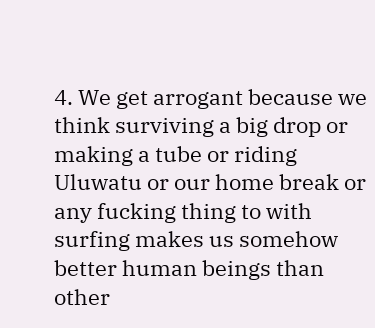4. We get arrogant because we think surviving a big drop or making a tube or riding Uluwatu or our home break or any fucking thing to with surfing makes us somehow better human beings than other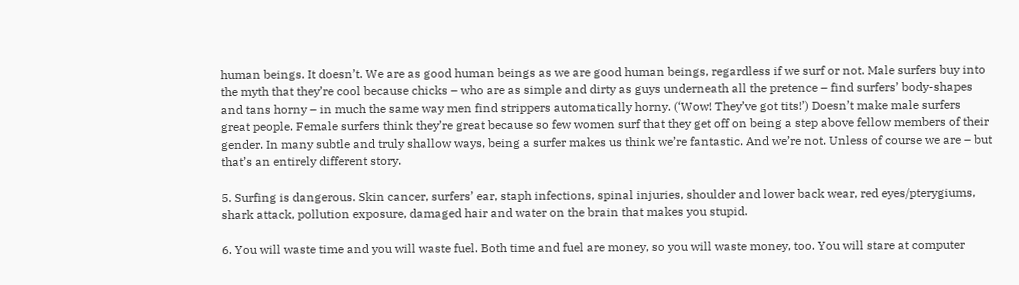human beings. It doesn’t. We are as good human beings as we are good human beings, regardless if we surf or not. Male surfers buy into the myth that they’re cool because chicks – who are as simple and dirty as guys underneath all the pretence – find surfers’ body-shapes and tans horny – in much the same way men find strippers automatically horny. (‘Wow! They’ve got tits!’) Doesn’t make male surfers great people. Female surfers think they’re great because so few women surf that they get off on being a step above fellow members of their gender. In many subtle and truly shallow ways, being a surfer makes us think we’re fantastic. And we’re not. Unless of course we are – but that’s an entirely different story.

5. Surfing is dangerous. Skin cancer, surfers’ ear, staph infections, spinal injuries, shoulder and lower back wear, red eyes/pterygiums, shark attack, pollution exposure, damaged hair and water on the brain that makes you stupid.

6. You will waste time and you will waste fuel. Both time and fuel are money, so you will waste money, too. You will stare at computer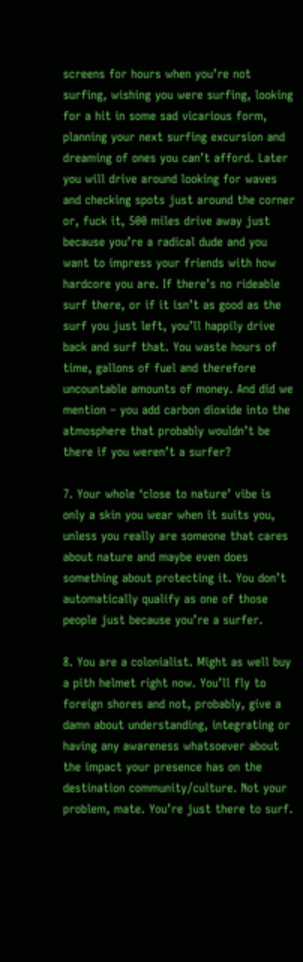screens for hours when you’re not surfing, wishing you were surfing, looking for a hit in some sad vicarious form, planning your next surfing excursion and dreaming of ones you can’t afford. Later you will drive around looking for waves and checking spots just around the corner or, fuck it, 500 miles drive away just because you’re a radical dude and you want to impress your friends with how hardcore you are. If there’s no rideable surf there, or if it isn’t as good as the surf you just left, you’ll happily drive back and surf that. You waste hours of time, gallons of fuel and therefore uncountable amounts of money. And did we mention – you add carbon dioxide into the atmosphere that probably wouldn’t be there if you weren’t a surfer?

7. Your whole ‘close to nature’ vibe is only a skin you wear when it suits you, unless you really are someone that cares about nature and maybe even does something about protecting it. You don’t automatically qualify as one of those people just because you’re a surfer.

8. You are a colonialist. Might as well buy a pith helmet right now. You’ll fly to foreign shores and not, probably, give a damn about understanding, integrating or having any awareness whatsoever about the impact your presence has on the destination community/culture. Not your problem, mate. You’re just there to surf.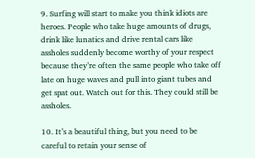9. Surfing will start to make you think idiots are heroes. People who take huge amounts of drugs, drink like lunatics and drive rental cars like assholes suddenly become worthy of your respect because they’re often the same people who take off late on huge waves and pull into giant tubes and get spat out. Watch out for this. They could still be assholes.

10. It’s a beautiful thing, but you need to be careful to retain your sense of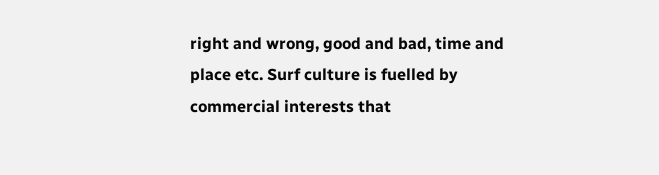right and wrong, good and bad, time and place etc. Surf culture is fuelled by commercial interests that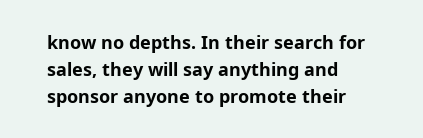know no depths. In their search for sales, they will say anything and sponsor anyone to promote their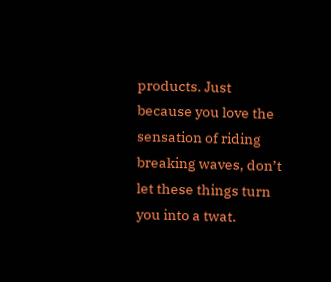products. Just because you love the sensation of riding breaking waves, don’t let these things turn you into a twat.